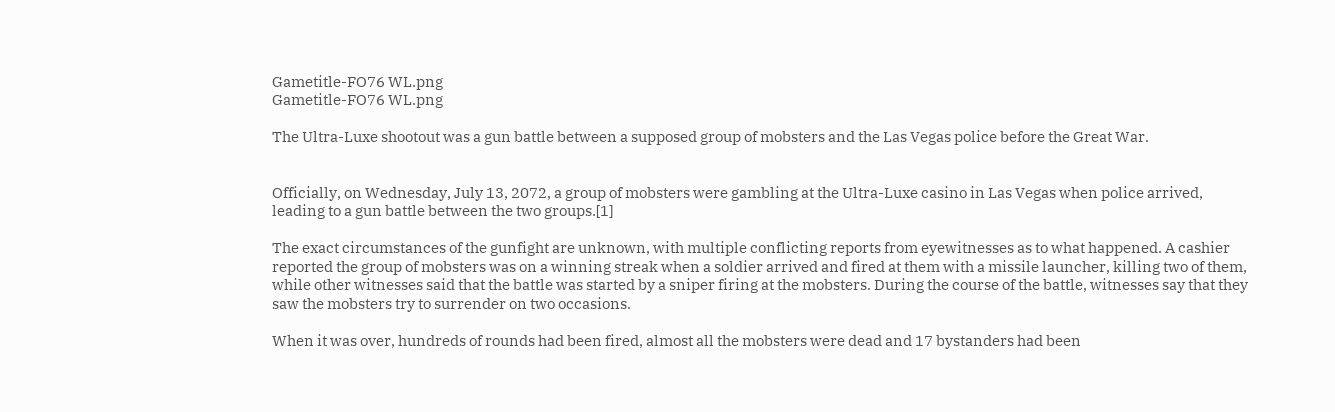Gametitle-FO76 WL.png
Gametitle-FO76 WL.png

The Ultra-Luxe shootout was a gun battle between a supposed group of mobsters and the Las Vegas police before the Great War.


Officially, on Wednesday, July 13, 2072, a group of mobsters were gambling at the Ultra-Luxe casino in Las Vegas when police arrived, leading to a gun battle between the two groups.[1]

The exact circumstances of the gunfight are unknown, with multiple conflicting reports from eyewitnesses as to what happened. A cashier reported the group of mobsters was on a winning streak when a soldier arrived and fired at them with a missile launcher, killing two of them, while other witnesses said that the battle was started by a sniper firing at the mobsters. During the course of the battle, witnesses say that they saw the mobsters try to surrender on two occasions.

When it was over, hundreds of rounds had been fired, almost all the mobsters were dead and 17 bystanders had been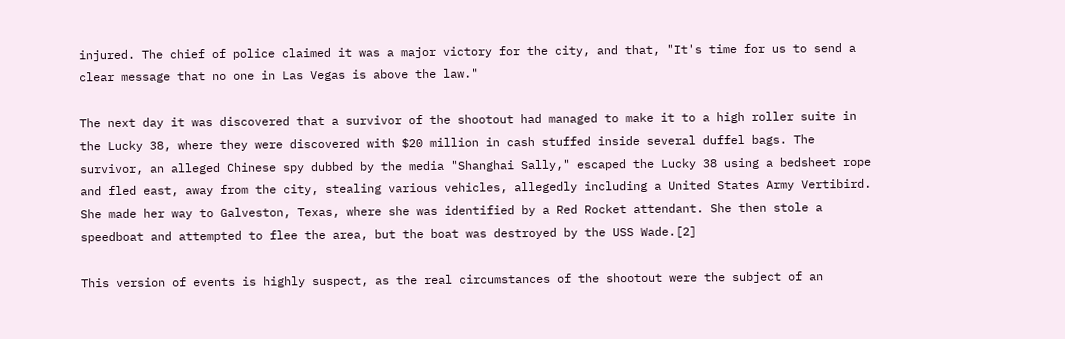injured. The chief of police claimed it was a major victory for the city, and that, "It's time for us to send a clear message that no one in Las Vegas is above the law."

The next day it was discovered that a survivor of the shootout had managed to make it to a high roller suite in the Lucky 38, where they were discovered with $20 million in cash stuffed inside several duffel bags. The survivor, an alleged Chinese spy dubbed by the media "Shanghai Sally," escaped the Lucky 38 using a bedsheet rope and fled east, away from the city, stealing various vehicles, allegedly including a United States Army Vertibird. She made her way to Galveston, Texas, where she was identified by a Red Rocket attendant. She then stole a speedboat and attempted to flee the area, but the boat was destroyed by the USS Wade.[2]

This version of events is highly suspect, as the real circumstances of the shootout were the subject of an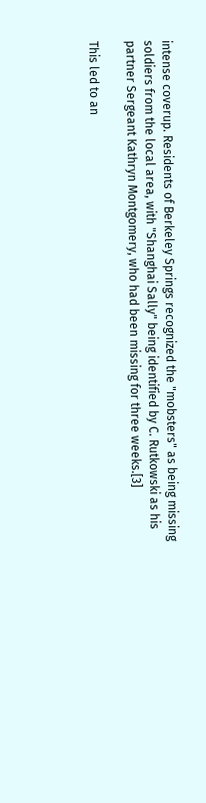intense coverup. Residents of Berkeley Springs recognized the "mobsters" as being missing soldiers from the local area, with "Shanghai Sally" being identified by C. Rutkowski as his partner Sergeant Kathryn Montgomery, who had been missing for three weeks.[3]

This led to an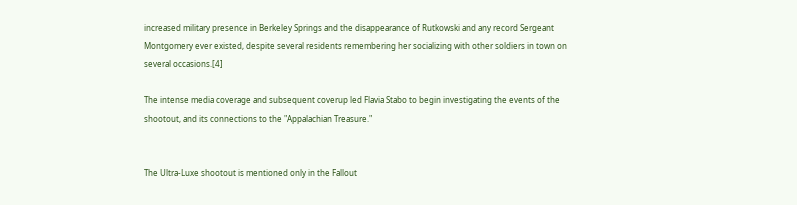increased military presence in Berkeley Springs and the disappearance of Rutkowski and any record Sergeant Montgomery ever existed, despite several residents remembering her socializing with other soldiers in town on several occasions.[4]

The intense media coverage and subsequent coverup led Flavia Stabo to begin investigating the events of the shootout, and its connections to the "Appalachian Treasure."


The Ultra-Luxe shootout is mentioned only in the Fallout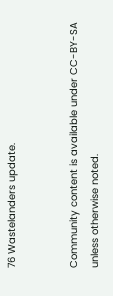76 Wastelanders update.


Community content is available under CC-BY-SA unless otherwise noted.